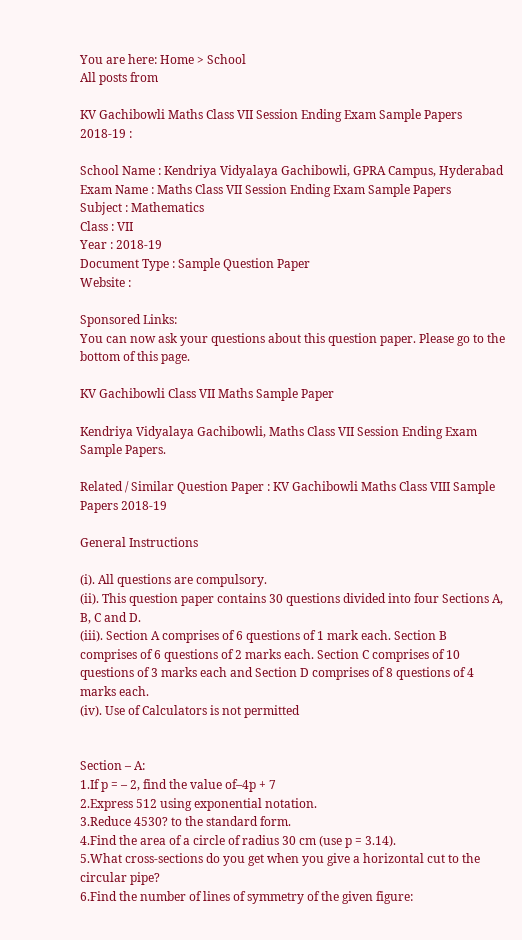You are here: Home > School
All posts from

KV Gachibowli Maths Class VII Session Ending Exam Sample Papers 2018-19 :

School Name : Kendriya Vidyalaya Gachibowli, GPRA Campus, Hyderabad
Exam Name : Maths Class VII Session Ending Exam Sample Papers
Subject : Mathematics
Class : VII
Year : 2018-19
Document Type : Sample Question Paper
Website :

Sponsored Links:
You can now ask your questions about this question paper. Please go to the bottom of this page.

KV Gachibowli Class VII Maths Sample Paper

Kendriya Vidyalaya Gachibowli, Maths Class VII Session Ending Exam Sample Papers.

Related / Similar Question Paper : KV Gachibowli Maths Class VIII Sample Papers 2018-19

General Instructions

(i). All questions are compulsory.
(ii). This question paper contains 30 questions divided into four Sections A, B, C and D.
(iii). Section A comprises of 6 questions of 1 mark each. Section B comprises of 6 questions of 2 marks each. Section C comprises of 10 questions of 3 marks each and Section D comprises of 8 questions of 4 marks each.
(iv). Use of Calculators is not permitted


Section – A:
1.If p = – 2, find the value of–4p + 7
2.Express 512 using exponential notation.
3.Reduce 4530? to the standard form.
4.Find the area of a circle of radius 30 cm (use p = 3.14).
5.What cross-sections do you get when you give a horizontal cut to the circular pipe?
6.Find the number of lines of symmetry of the given figure: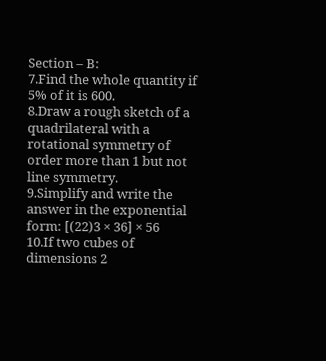Section – B:
7.Find the whole quantity if 5% of it is 600.
8.Draw a rough sketch of a quadrilateral with a rotational symmetry of order more than 1 but not line symmetry.
9.Simplify and write the answer in the exponential form: [(22)3 × 36] × 56
10.If two cubes of dimensions 2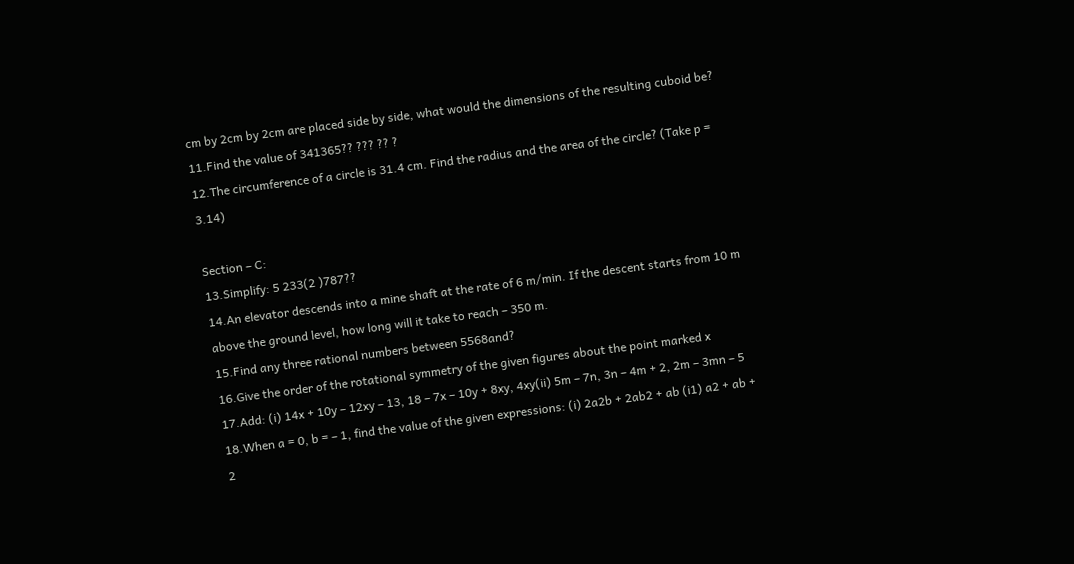cm by 2cm by 2cm are placed side by side, what would the dimensions of the resulting cuboid be?
11.Find the value of 341365?? ??? ?? ?
12.The circumference of a circle is 31.4 cm. Find the radius and the area of the circle? (Take p = 3.14)

Section – C:
13.Simplify: 5 233(2 )787??
14.An elevator descends into a mine shaft at the rate of 6 m/min. If the descent starts from 10 m above the ground level, how long will it take to reach – 350 m.
15.Find any three rational numbers between 5568and?
16.Give the order of the rotational symmetry of the given figures about the point marked x
17.Add: (i) 14x + 10y – 12xy – 13, 18 – 7x – 10y + 8xy, 4xy(ii) 5m – 7n, 3n – 4m + 2, 2m – 3mn – 5
18.When a = 0, b = – 1, find the value of the given expressions: (i) 2a2b + 2ab2 + ab (i1) a2 + ab + 2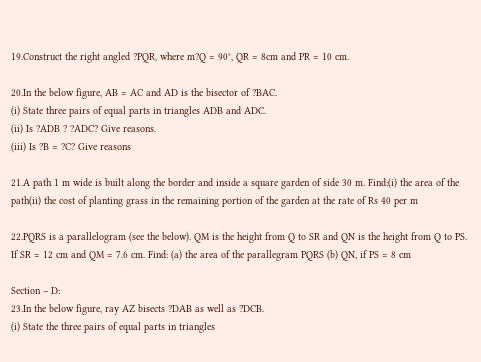19.Construct the right angled ?PQR, where m?Q = 90°, QR = 8cm and PR = 10 cm.

20.In the below figure, AB = AC and AD is the bisector of ?BAC.
(i) State three pairs of equal parts in triangles ADB and ADC.
(ii) Is ?ADB ? ?ADC? Give reasons.
(iii) Is ?B = ?C? Give reasons

21.A path 1 m wide is built along the border and inside a square garden of side 30 m. Find:(i) the area of the path(ii) the cost of planting grass in the remaining portion of the garden at the rate of Rs 40 per m

22.PQRS is a parallelogram (see the below). QM is the height from Q to SR and QN is the height from Q to PS. If SR = 12 cm and QM = 7.6 cm. Find: (a) the area of the parallegram PQRS (b) QN, if PS = 8 cm

Section – D:
23.In the below figure, ray AZ bisects ?DAB as well as ?DCB.
(i) State the three pairs of equal parts in triangles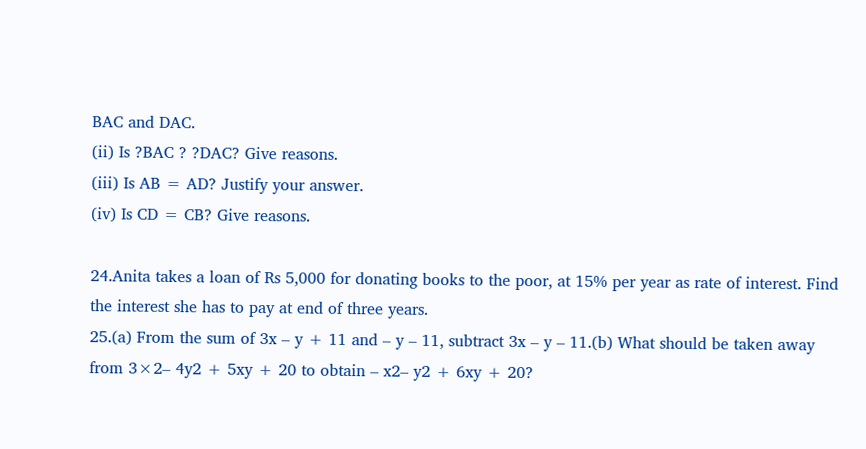BAC and DAC.
(ii) Is ?BAC ? ?DAC? Give reasons.
(iii) Is AB = AD? Justify your answer.
(iv) Is CD = CB? Give reasons.

24.Anita takes a loan of Rs 5,000 for donating books to the poor, at 15% per year as rate of interest. Find the interest she has to pay at end of three years.
25.(a) From the sum of 3x – y + 11 and – y – 11, subtract 3x – y – 11.(b) What should be taken away from 3×2– 4y2 + 5xy + 20 to obtain – x2– y2 + 6xy + 20?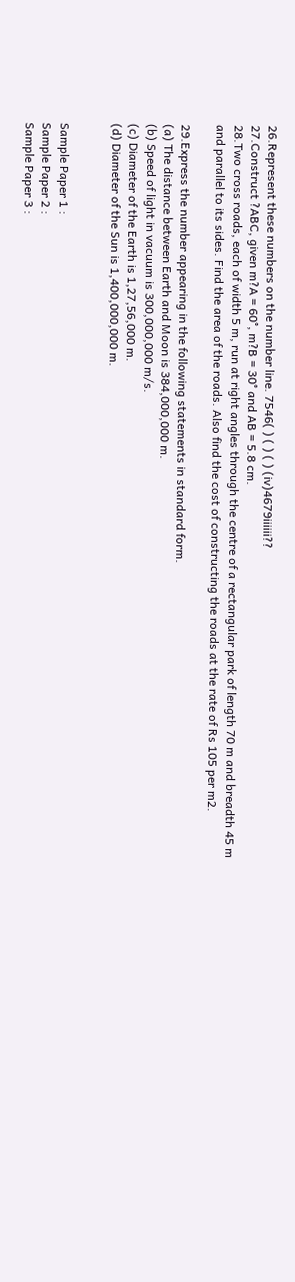26.Represent these numbers on the number line. 7546( ) ( ) ( ) (iv)4679iiiiii??
27.Construct ?ABC, given m?A = 60°, m?B = 30° and AB = 5.8 cm.
28.Two cross roads, each of width 5 m, run at right angles through the centre of a rectangular park of length 70 m and breadth 45 m and parallel to its sides. Find the area of the roads. Also find the cost of constructing the roads at the rate of Rs 105 per m2.

29.Express the number appearing in the following statements in standard form.
(a) The distance between Earth and Moon is 384,000,000 m.
(b) Speed of light in vacuum is 300,000,000 m/s.
(c) Diameter of the Earth is 1,27,56,000 m.
(d) Diameter of the Sun is 1,400,000,000 m.


Sample Paper 1 :
Sample Paper 2 :
Sample Paper 3 :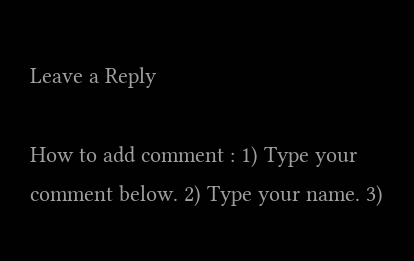Leave a Reply

How to add comment : 1) Type your comment below. 2) Type your name. 3)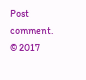Post comment. © 2017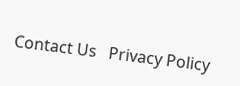Contact Us   Privacy Policy